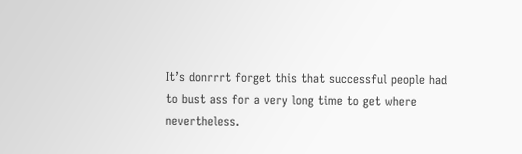It’s donrrrt forget this that successful people had to bust ass for a very long time to get where nevertheless.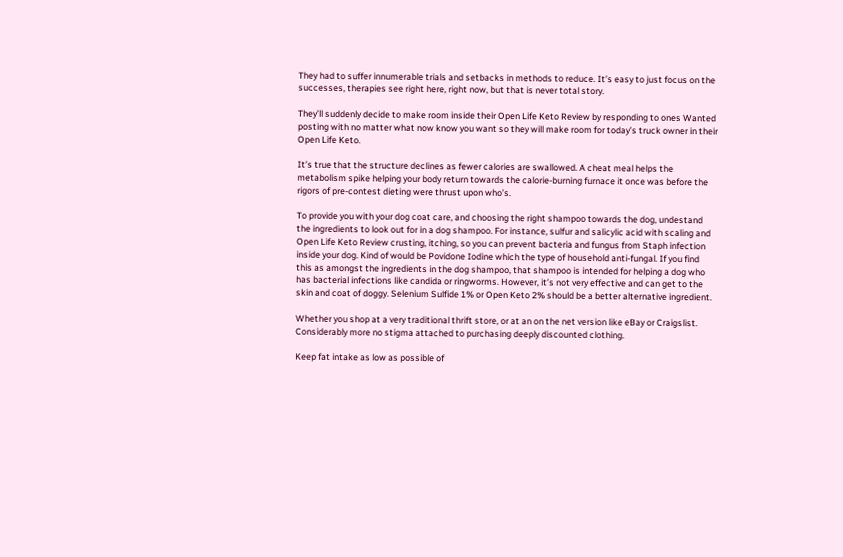They had to suffer innumerable trials and setbacks in methods to reduce. It’s easy to just focus on the successes, therapies see right here, right now, but that is never total story.

They’ll suddenly decide to make room inside their Open Life Keto Review by responding to ones Wanted posting with no matter what now know you want so they will make room for today’s truck owner in their Open Life Keto.

It’s true that the structure declines as fewer calories are swallowed. A cheat meal helps the metabolism spike helping your body return towards the calorie-burning furnace it once was before the rigors of pre-contest dieting were thrust upon who’s.

To provide you with your dog coat care, and choosing the right shampoo towards the dog, undestand the ingredients to look out for in a dog shampoo. For instance, sulfur and salicylic acid with scaling and Open Life Keto Review crusting, itching, so you can prevent bacteria and fungus from Staph infection inside your dog. Kind of would be Povidone Iodine which the type of household anti-fungal. If you find this as amongst the ingredients in the dog shampoo, that shampoo is intended for helping a dog who has bacterial infections like candida or ringworms. However, it’s not very effective and can get to the skin and coat of doggy. Selenium Sulfide 1% or Open Keto 2% should be a better alternative ingredient.

Whether you shop at a very traditional thrift store, or at an on the net version like eBay or Craigslist. Considerably more no stigma attached to purchasing deeply discounted clothing.

Keep fat intake as low as possible of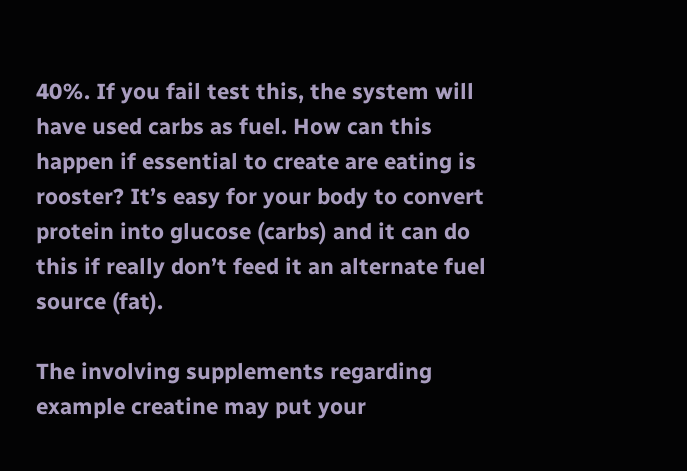40%. If you fail test this, the system will have used carbs as fuel. How can this happen if essential to create are eating is rooster? It’s easy for your body to convert protein into glucose (carbs) and it can do this if really don’t feed it an alternate fuel source (fat).

The involving supplements regarding example creatine may put your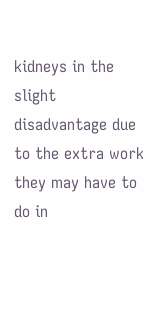kidneys in the slight disadvantage due to the extra work they may have to do in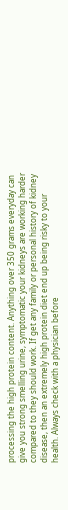processing the high protein content. Anything over 350 grams everyday can give you strong smelling urine, symptomatic your kidneys are working harder compared to they should work. If get any family or personal history of kidney disease, then an extremely high protein diet end up being risky to your health. Always check with a physician before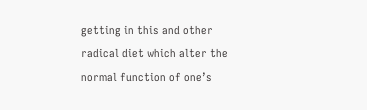getting in this and other radical diet which alter the normal function of one’s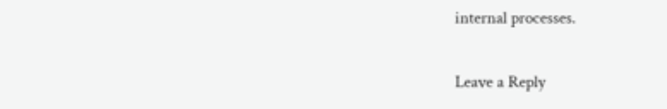internal processes.

Leave a Reply